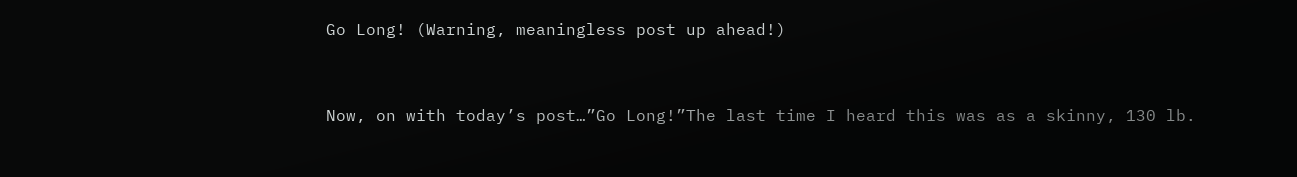Go Long! (Warning, meaningless post up ahead!)


Now, on with today’s post…”Go Long!”The last time I heard this was as a skinny, 130 lb.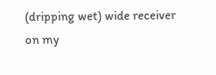(dripping wet) wide receiver on my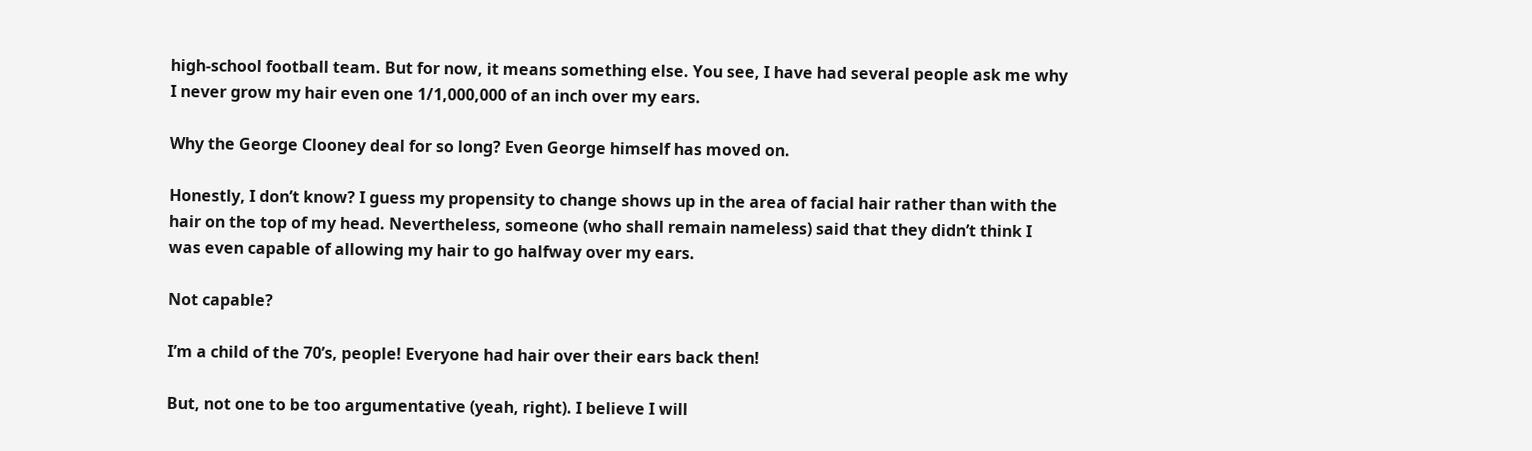high-school football team. But for now, it means something else. You see, I have had several people ask me why I never grow my hair even one 1/1,000,000 of an inch over my ears.

Why the George Clooney deal for so long? Even George himself has moved on.

Honestly, I don’t know? I guess my propensity to change shows up in the area of facial hair rather than with the hair on the top of my head. Nevertheless, someone (who shall remain nameless) said that they didn’t think I was even capable of allowing my hair to go halfway over my ears.

Not capable?

I’m a child of the 70’s, people! Everyone had hair over their ears back then!

But, not one to be too argumentative (yeah, right). I believe I will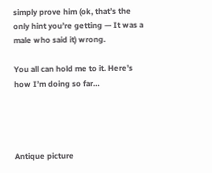simply prove him (ok, that’s the only hint you’re getting — It was a male who said it) wrong.

You all can hold me to it. Here’s how I’m doing so far…




Antique picture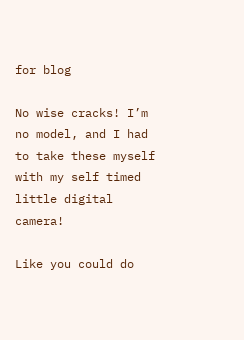for blog

No wise cracks! I’m no model, and I had to take these myself with my self timed little digital camera!

Like you could do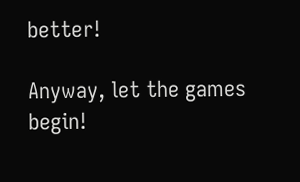better!

Anyway, let the games begin!